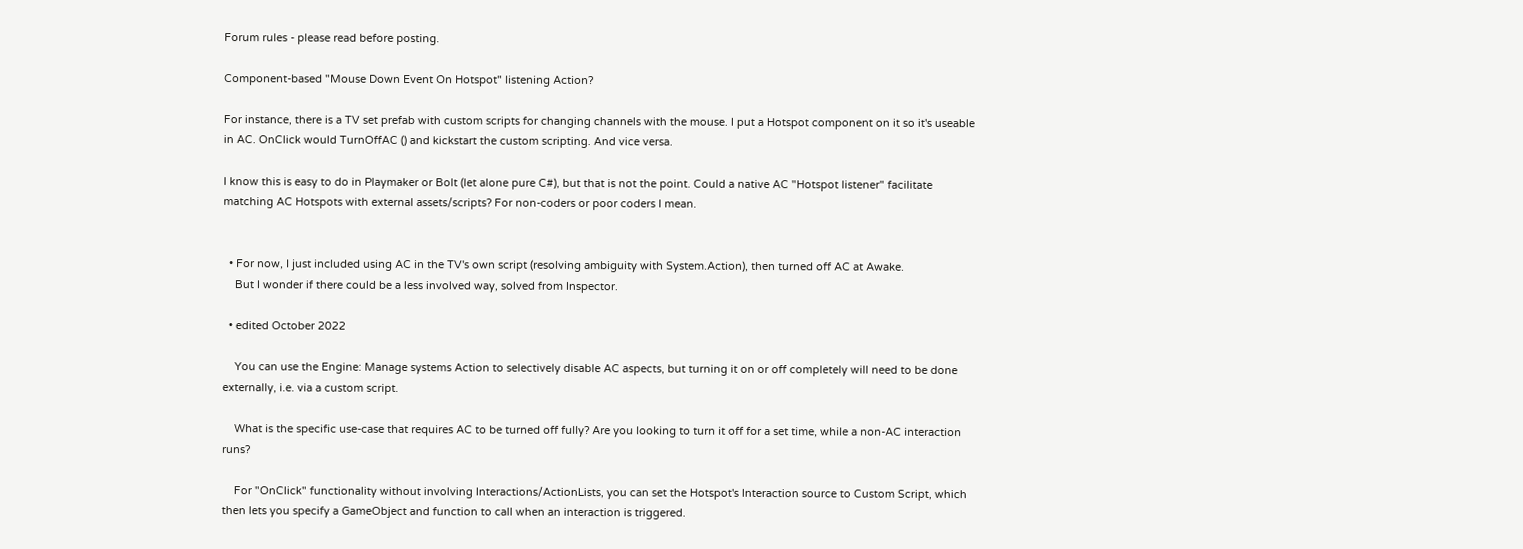Forum rules - please read before posting.

Component-based "Mouse Down Event On Hotspot" listening Action?

For instance, there is a TV set prefab with custom scripts for changing channels with the mouse. I put a Hotspot component on it so it's useable in AC. OnClick would TurnOffAC () and kickstart the custom scripting. And vice versa.

I know this is easy to do in Playmaker or Bolt (let alone pure C#), but that is not the point. Could a native AC "Hotspot listener" facilitate matching AC Hotspots with external assets/scripts? For non-coders or poor coders I mean.


  • For now, I just included using AC in the TV's own script (resolving ambiguity with System.Action), then turned off AC at Awake.
    But I wonder if there could be a less involved way, solved from Inspector.

  • edited October 2022

    You can use the Engine: Manage systems Action to selectively disable AC aspects, but turning it on or off completely will need to be done externally, i.e. via a custom script.

    What is the specific use-case that requires AC to be turned off fully? Are you looking to turn it off for a set time, while a non-AC interaction runs?

    For "OnClick" functionality without involving Interactions/ActionLists, you can set the Hotspot's Interaction source to Custom Script, which then lets you specify a GameObject and function to call when an interaction is triggered.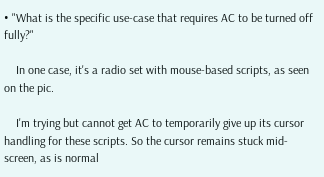• "What is the specific use-case that requires AC to be turned off fully?"

    In one case, it's a radio set with mouse-based scripts, as seen on the pic.

    I'm trying but cannot get AC to temporarily give up its cursor handling for these scripts. So the cursor remains stuck mid-screen, as is normal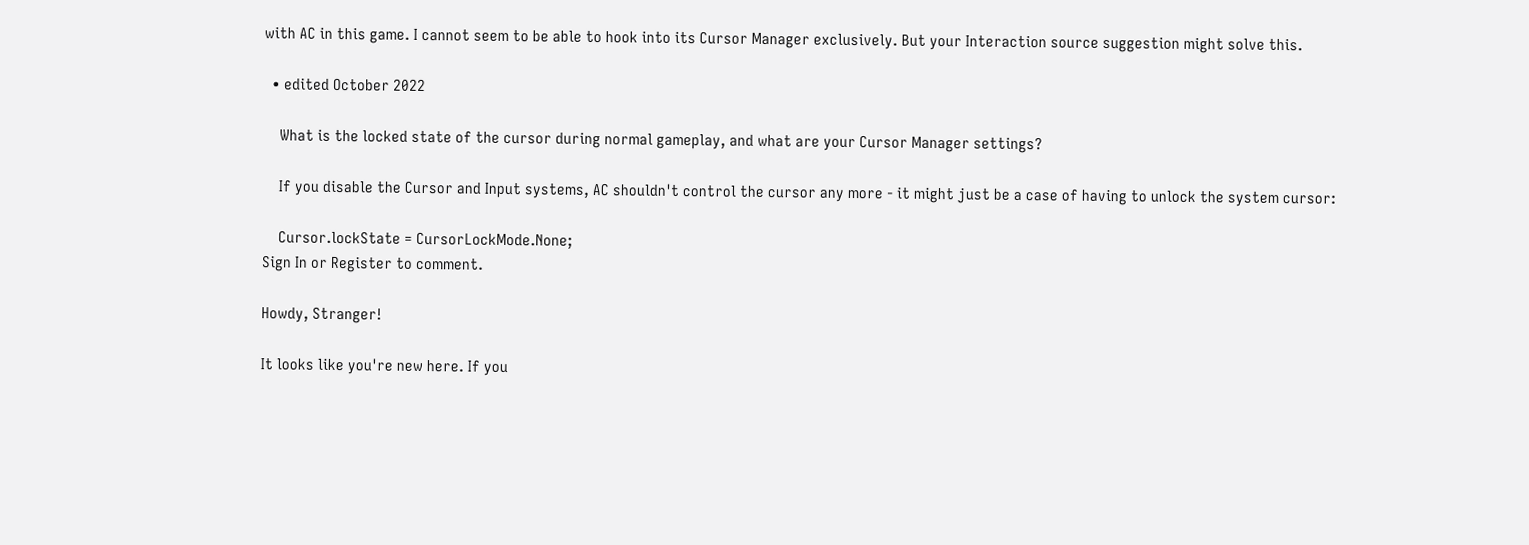with AC in this game. I cannot seem to be able to hook into its Cursor Manager exclusively. But your Interaction source suggestion might solve this.

  • edited October 2022

    What is the locked state of the cursor during normal gameplay, and what are your Cursor Manager settings?

    If you disable the Cursor and Input systems, AC shouldn't control the cursor any more - it might just be a case of having to unlock the system cursor:

    Cursor.lockState = CursorLockMode.None;
Sign In or Register to comment.

Howdy, Stranger!

It looks like you're new here. If you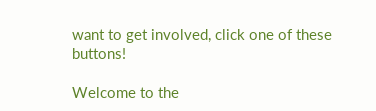want to get involved, click one of these buttons!

Welcome to the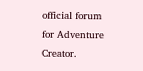official forum for Adventure Creator.